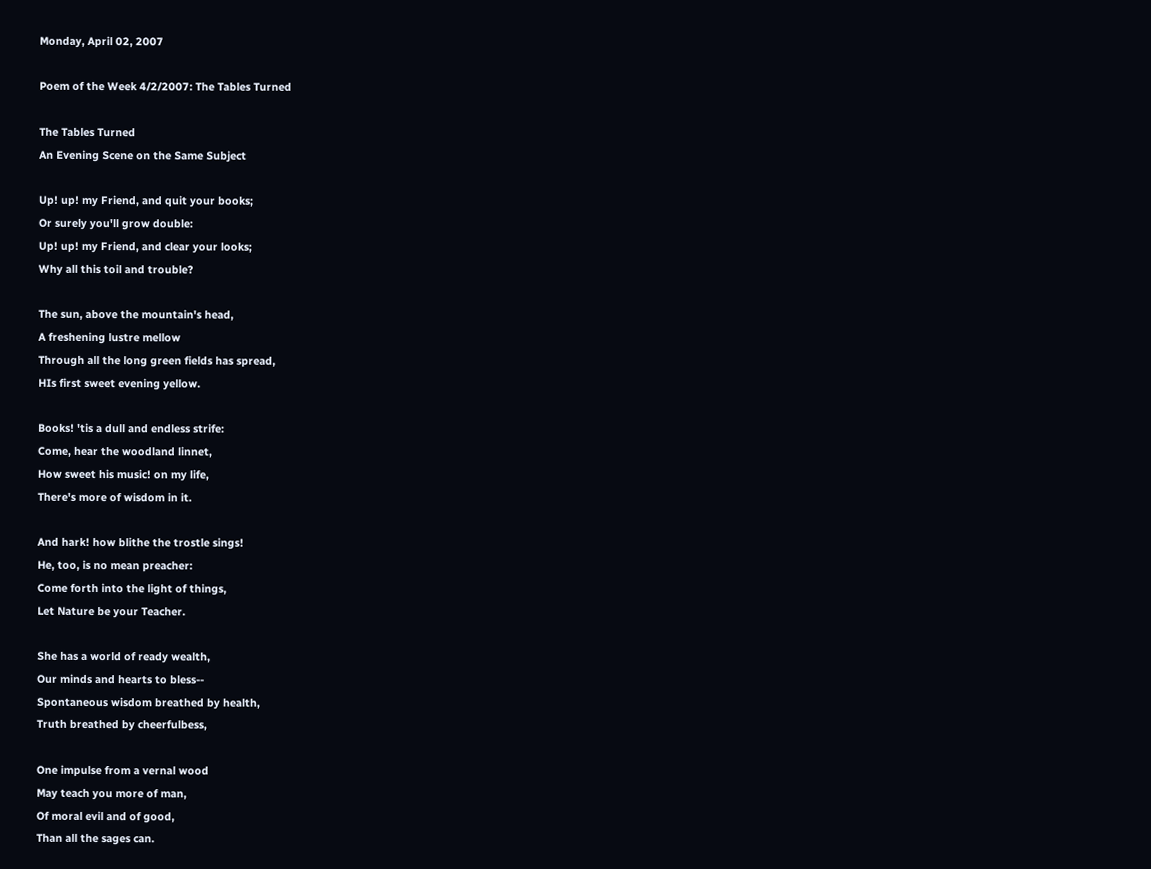Monday, April 02, 2007

Poem of the Week 4/2/2007: The Tables Turned

The Tables Turned
An Evening Scene on the Same Subject

Up! up! my Friend, and quit your books;
Or surely you'll grow double:
Up! up! my Friend, and clear your looks;
Why all this toil and trouble?

The sun, above the mountain's head,
A freshening lustre mellow
Through all the long green fields has spread,
HIs first sweet evening yellow.

Books! 'tis a dull and endless strife:
Come, hear the woodland linnet,
How sweet his music! on my life,
There's more of wisdom in it.

And hark! how blithe the trostle sings!
He, too, is no mean preacher:
Come forth into the light of things,
Let Nature be your Teacher.

She has a world of ready wealth,
Our minds and hearts to bless--
Spontaneous wisdom breathed by health,
Truth breathed by cheerfulbess,

One impulse from a vernal wood
May teach you more of man,
Of moral evil and of good,
Than all the sages can.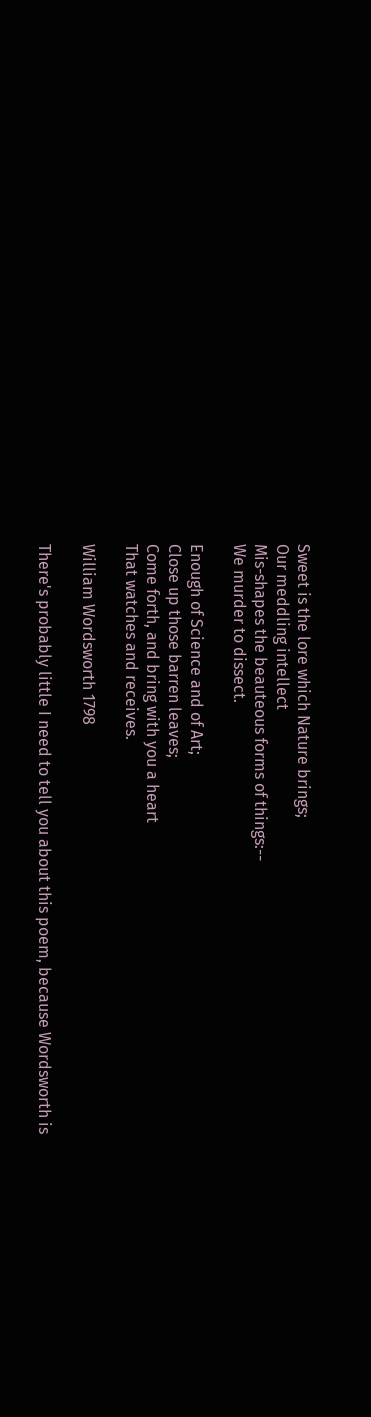Sweet is the lore which Nature brings;
Our meddling intellect
Mis-shapes the beauteous forms of things:--
We murder to dissect.

Enough of Science and of Art;
Close up those barren leaves;
Come forth, and bring with you a heart
That watches and receives.

William Wordsworth 1798

There's probably little I need to tell you about this poem, because Wordsworth is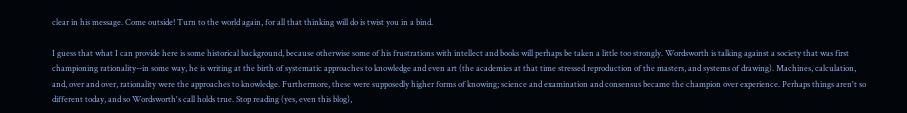clear in his message. Come outside! Turn to the world again, for all that thinking will do is twist you in a bind.

I guess that what I can provide here is some historical background, because otherwise some of his frustrations with intellect and books will perhaps be taken a little too strongly. Wordsworth is talking against a society that was first championing rationality--in some way, he is writing at the birth of systematic approaches to knowledge and even art (the academies at that time stressed reproduction of the masters, and systems of drawing). Machines, calculation, and, over and over, rationality were the approaches to knowledge. Furthermore, these were supposedly higher forms of knowing; science and examination and consensus became the champion over experience. Perhaps things aren't so different today, and so Wordsworth's call holds true. Stop reading (yes, even this blog),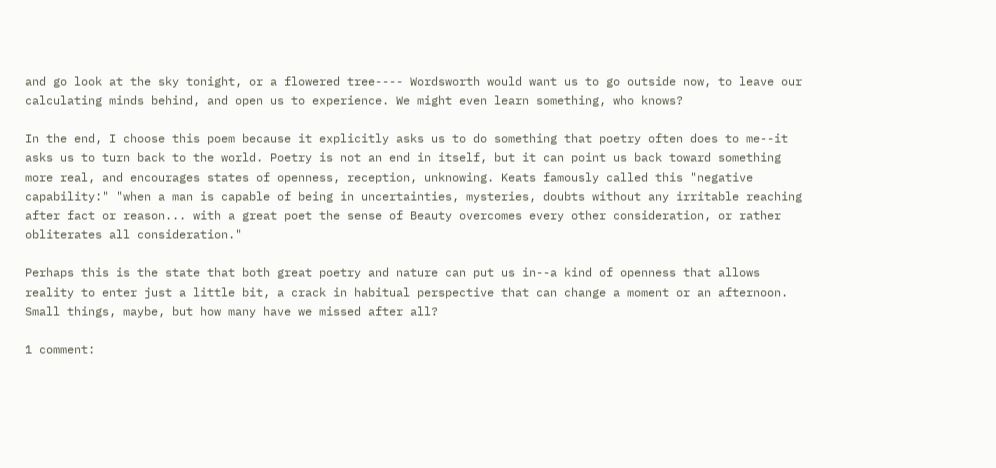and go look at the sky tonight, or a flowered tree---- Wordsworth would want us to go outside now, to leave our calculating minds behind, and open us to experience. We might even learn something, who knows?

In the end, I choose this poem because it explicitly asks us to do something that poetry often does to me--it asks us to turn back to the world. Poetry is not an end in itself, but it can point us back toward something more real, and encourages states of openness, reception, unknowing. Keats famously called this "negative capability:" "when a man is capable of being in uncertainties, mysteries, doubts without any irritable reaching after fact or reason... with a great poet the sense of Beauty overcomes every other consideration, or rather obliterates all consideration."

Perhaps this is the state that both great poetry and nature can put us in--a kind of openness that allows reality to enter just a little bit, a crack in habitual perspective that can change a moment or an afternoon. Small things, maybe, but how many have we missed after all?

1 comment: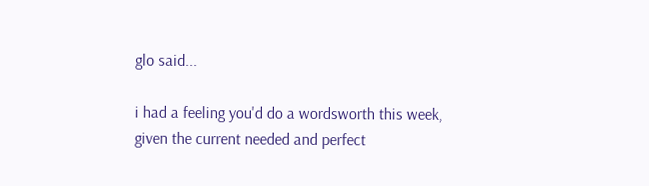glo said...

i had a feeling you'd do a wordsworth this week, given the current needed and perfect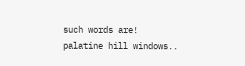such words are! palatine hill windows..